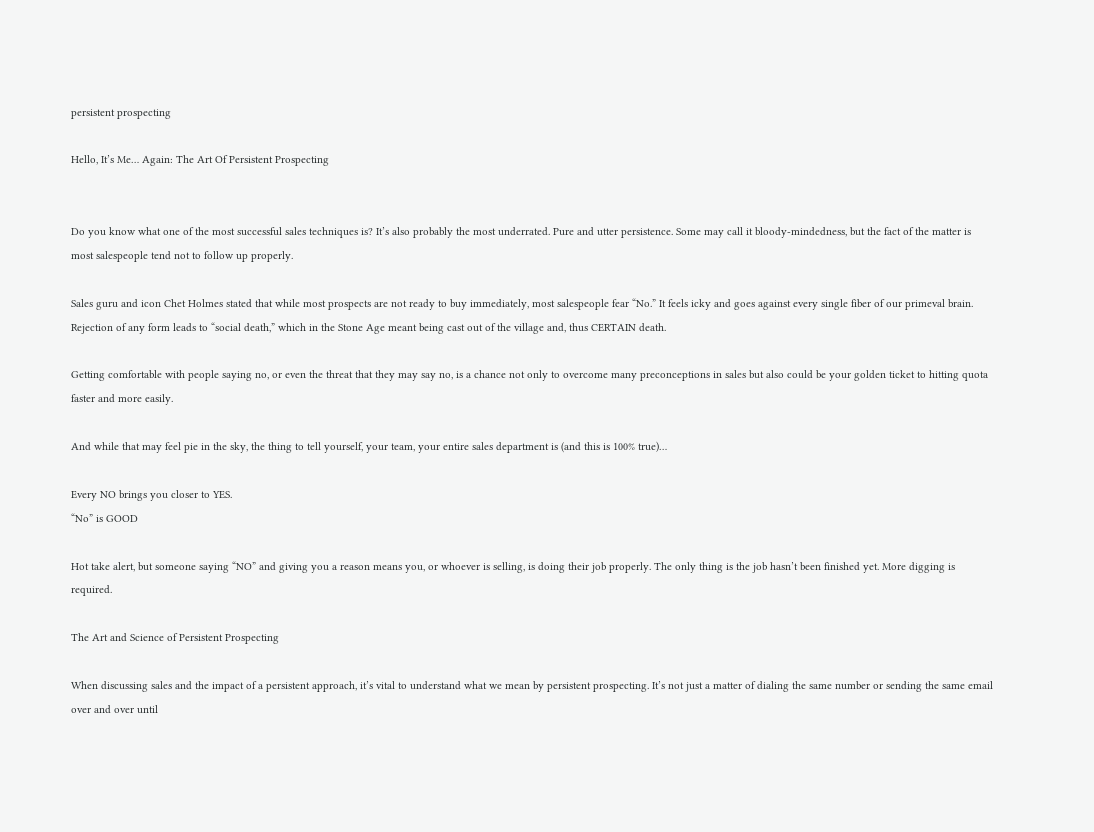persistent prospecting

Hello, It’s Me… Again: The Art Of Persistent Prospecting


Do you know what one of the most successful sales techniques is? It’s also probably the most underrated. Pure and utter persistence. Some may call it bloody-mindedness, but the fact of the matter is most salespeople tend not to follow up properly.

Sales guru and icon Chet Holmes stated that while most prospects are not ready to buy immediately, most salespeople fear “No.” It feels icky and goes against every single fiber of our primeval brain. Rejection of any form leads to “social death,” which in the Stone Age meant being cast out of the village and, thus CERTAIN death.

Getting comfortable with people saying no, or even the threat that they may say no, is a chance not only to overcome many preconceptions in sales but also could be your golden ticket to hitting quota faster and more easily.

And while that may feel pie in the sky, the thing to tell yourself, your team, your entire sales department is (and this is 100% true)…

Every NO brings you closer to YES.
“No” is GOOD

Hot take alert, but someone saying “NO” and giving you a reason means you, or whoever is selling, is doing their job properly. The only thing is the job hasn’t been finished yet. More digging is required.

The Art and Science of Persistent Prospecting

When discussing sales and the impact of a persistent approach, it’s vital to understand what we mean by persistent prospecting. It’s not just a matter of dialing the same number or sending the same email over and over until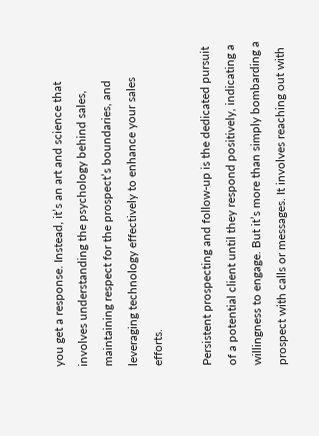you get a response. Instead, it’s an art and science that involves understanding the psychology behind sales, maintaining respect for the prospect’s boundaries, and leveraging technology effectively to enhance your sales efforts.

Persistent prospecting and follow-up is the dedicated pursuit of a potential client until they respond positively, indicating a willingness to engage. But it’s more than simply bombarding a prospect with calls or messages. It involves reaching out with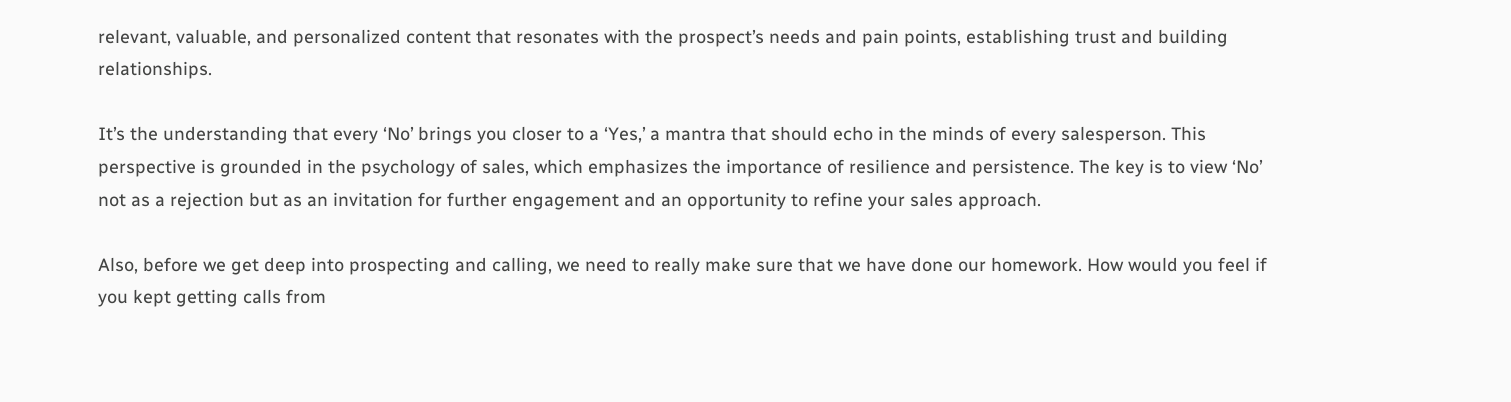relevant, valuable, and personalized content that resonates with the prospect’s needs and pain points, establishing trust and building relationships.

It’s the understanding that every ‘No’ brings you closer to a ‘Yes,’ a mantra that should echo in the minds of every salesperson. This perspective is grounded in the psychology of sales, which emphasizes the importance of resilience and persistence. The key is to view ‘No’ not as a rejection but as an invitation for further engagement and an opportunity to refine your sales approach.

Also, before we get deep into prospecting and calling, we need to really make sure that we have done our homework. How would you feel if you kept getting calls from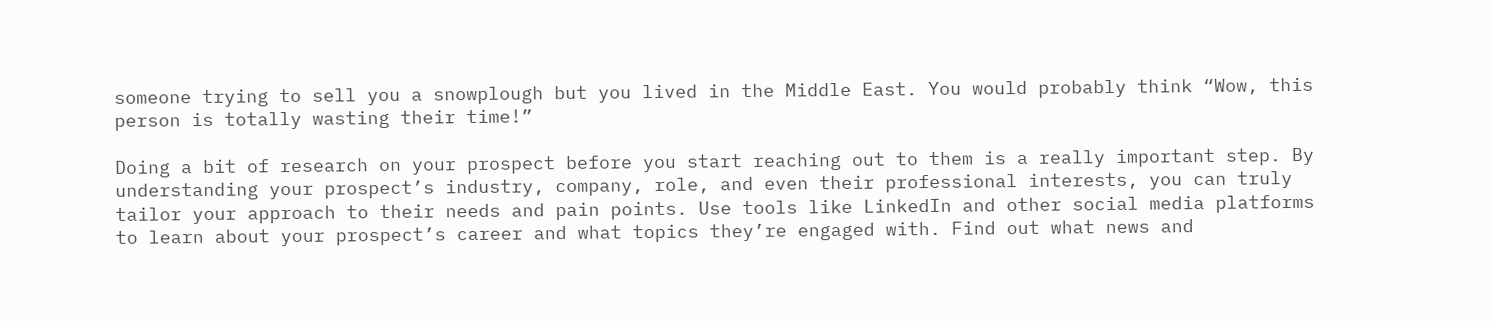someone trying to sell you a snowplough but you lived in the Middle East. You would probably think “Wow, this person is totally wasting their time!”

Doing a bit of research on your prospect before you start reaching out to them is a really important step. By understanding your prospect’s industry, company, role, and even their professional interests, you can truly tailor your approach to their needs and pain points. Use tools like LinkedIn and other social media platforms to learn about your prospect’s career and what topics they’re engaged with. Find out what news and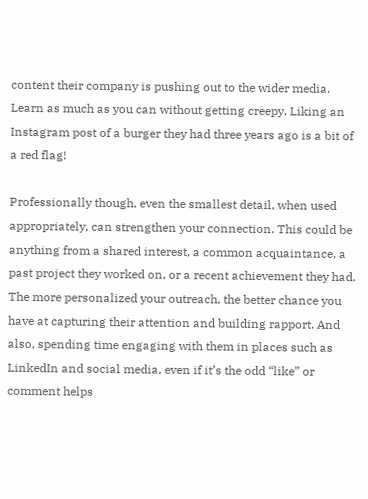content their company is pushing out to the wider media. Learn as much as you can without getting creepy. Liking an Instagram post of a burger they had three years ago is a bit of a red flag!

Professionally though, even the smallest detail, when used appropriately, can strengthen your connection. This could be anything from a shared interest, a common acquaintance, a past project they worked on, or a recent achievement they had. The more personalized your outreach, the better chance you have at capturing their attention and building rapport. And also, spending time engaging with them in places such as LinkedIn and social media, even if it’s the odd “like” or comment helps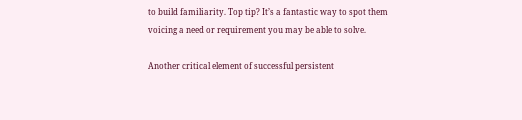to build familiarity. Top tip? It’s a fantastic way to spot them voicing a need or requirement you may be able to solve.

Another critical element of successful persistent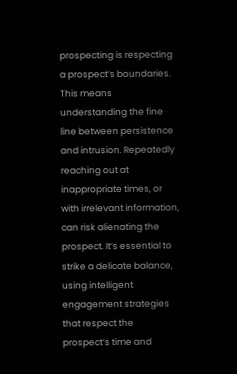prospecting is respecting a prospect’s boundaries. This means understanding the fine line between persistence and intrusion. Repeatedly reaching out at inappropriate times, or with irrelevant information, can risk alienating the prospect. It’s essential to strike a delicate balance, using intelligent engagement strategies that respect the prospect’s time and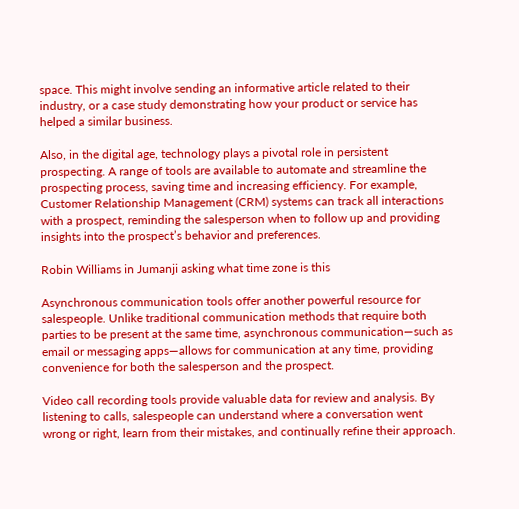space. This might involve sending an informative article related to their industry, or a case study demonstrating how your product or service has helped a similar business.

Also, in the digital age, technology plays a pivotal role in persistent prospecting. A range of tools are available to automate and streamline the prospecting process, saving time and increasing efficiency. For example, Customer Relationship Management (CRM) systems can track all interactions with a prospect, reminding the salesperson when to follow up and providing insights into the prospect’s behavior and preferences.

Robin Williams in Jumanji asking what time zone is this

Asynchronous communication tools offer another powerful resource for salespeople. Unlike traditional communication methods that require both parties to be present at the same time, asynchronous communication—such as email or messaging apps—allows for communication at any time, providing convenience for both the salesperson and the prospect.

Video call recording tools provide valuable data for review and analysis. By listening to calls, salespeople can understand where a conversation went wrong or right, learn from their mistakes, and continually refine their approach.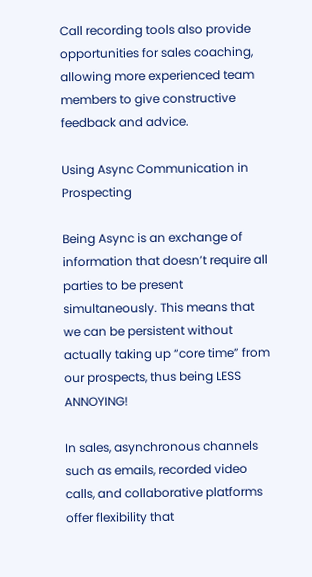Call recording tools also provide opportunities for sales coaching, allowing more experienced team members to give constructive feedback and advice.

Using Async Communication in Prospecting

Being Async is an exchange of information that doesn’t require all parties to be present simultaneously. This means that we can be persistent without actually taking up “core time” from our prospects, thus being LESS ANNOYING!

In sales, asynchronous channels such as emails, recorded video calls, and collaborative platforms offer flexibility that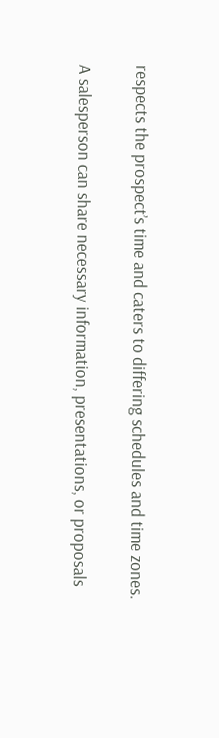respects the prospect’s time and caters to differing schedules and time zones.

A salesperson can share necessary information, presentations, or proposals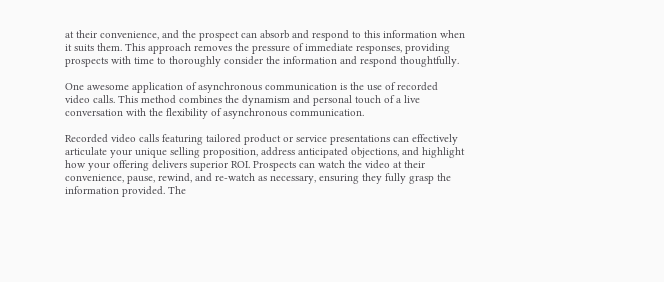at their convenience, and the prospect can absorb and respond to this information when it suits them. This approach removes the pressure of immediate responses, providing prospects with time to thoroughly consider the information and respond thoughtfully.

One awesome application of asynchronous communication is the use of recorded video calls. This method combines the dynamism and personal touch of a live conversation with the flexibility of asynchronous communication.

Recorded video calls featuring tailored product or service presentations can effectively articulate your unique selling proposition, address anticipated objections, and highlight how your offering delivers superior ROI. Prospects can watch the video at their convenience, pause, rewind, and re-watch as necessary, ensuring they fully grasp the information provided. The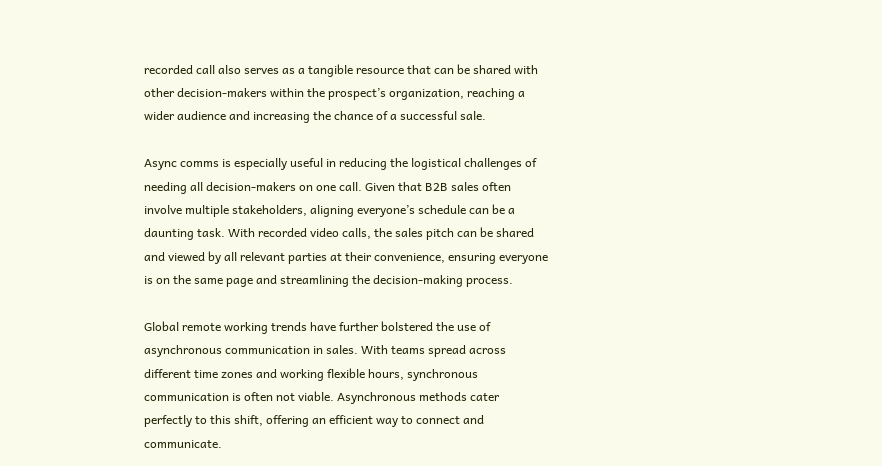recorded call also serves as a tangible resource that can be shared with other decision-makers within the prospect’s organization, reaching a wider audience and increasing the chance of a successful sale.

Async comms is especially useful in reducing the logistical challenges of needing all decision-makers on one call. Given that B2B sales often involve multiple stakeholders, aligning everyone’s schedule can be a daunting task. With recorded video calls, the sales pitch can be shared and viewed by all relevant parties at their convenience, ensuring everyone is on the same page and streamlining the decision-making process.

Global remote working trends have further bolstered the use of asynchronous communication in sales. With teams spread across different time zones and working flexible hours, synchronous communication is often not viable. Asynchronous methods cater perfectly to this shift, offering an efficient way to connect and communicate.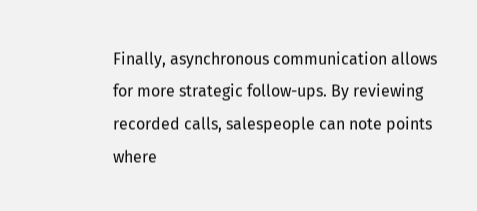Finally, asynchronous communication allows for more strategic follow-ups. By reviewing recorded calls, salespeople can note points where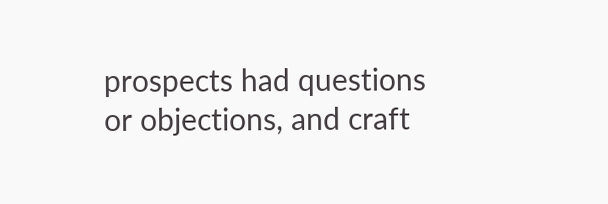prospects had questions or objections, and craft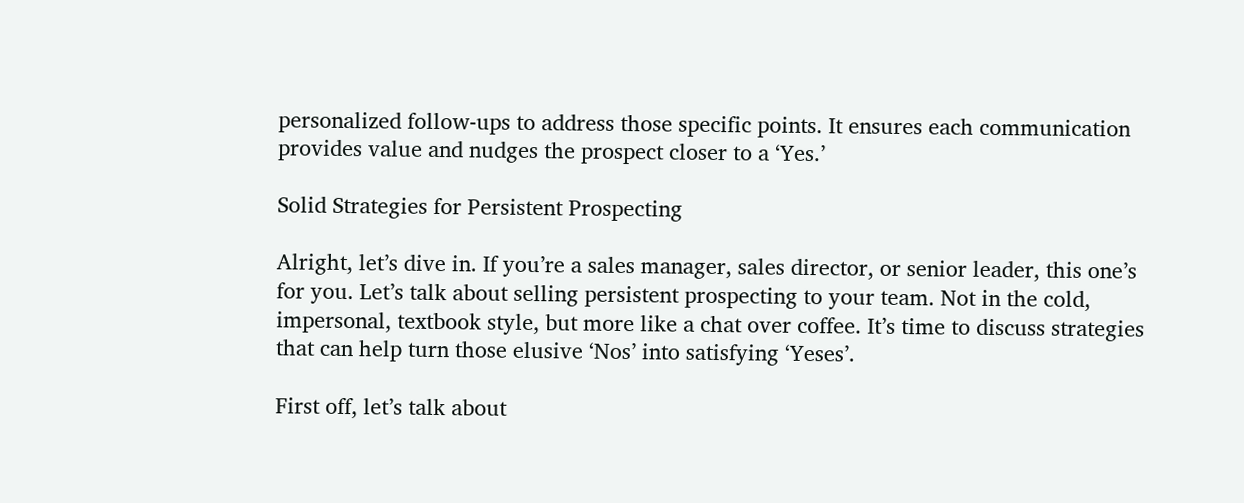personalized follow-ups to address those specific points. It ensures each communication provides value and nudges the prospect closer to a ‘Yes.’

Solid Strategies for Persistent Prospecting

Alright, let’s dive in. If you’re a sales manager, sales director, or senior leader, this one’s for you. Let’s talk about selling persistent prospecting to your team. Not in the cold, impersonal, textbook style, but more like a chat over coffee. It’s time to discuss strategies that can help turn those elusive ‘Nos’ into satisfying ‘Yeses’.

First off, let’s talk about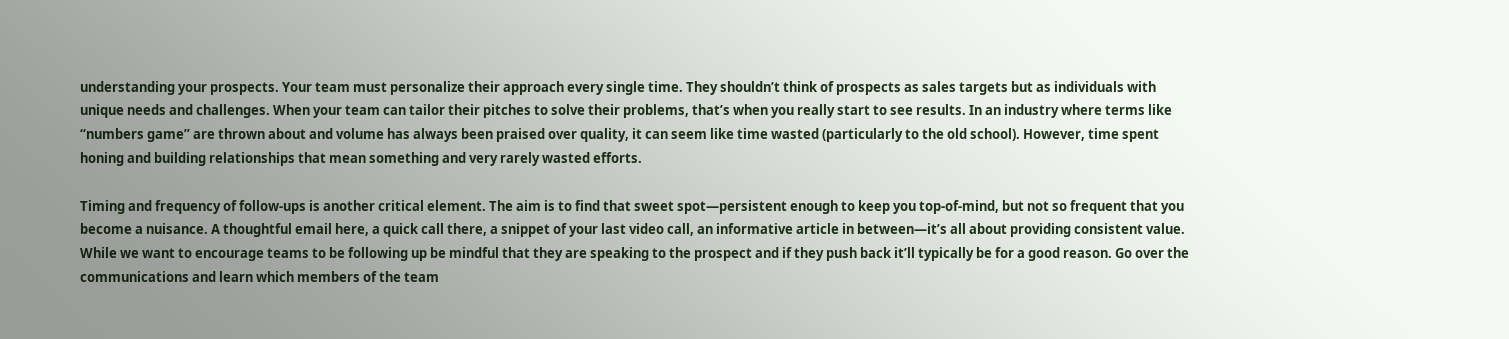understanding your prospects. Your team must personalize their approach every single time. They shouldn’t think of prospects as sales targets but as individuals with unique needs and challenges. When your team can tailor their pitches to solve their problems, that’s when you really start to see results. In an industry where terms like “numbers game” are thrown about and volume has always been praised over quality, it can seem like time wasted (particularly to the old school). However, time spent honing and building relationships that mean something and very rarely wasted efforts.

Timing and frequency of follow-ups is another critical element. The aim is to find that sweet spot—persistent enough to keep you top-of-mind, but not so frequent that you become a nuisance. A thoughtful email here, a quick call there, a snippet of your last video call, an informative article in between—it’s all about providing consistent value. While we want to encourage teams to be following up be mindful that they are speaking to the prospect and if they push back it’ll typically be for a good reason. Go over the communications and learn which members of the team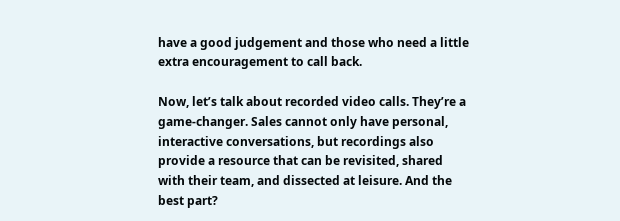have a good judgement and those who need a little extra encouragement to call back.

Now, let’s talk about recorded video calls. They’re a game-changer. Sales cannot only have personal, interactive conversations, but recordings also provide a resource that can be revisited, shared with their team, and dissected at leisure. And the best part?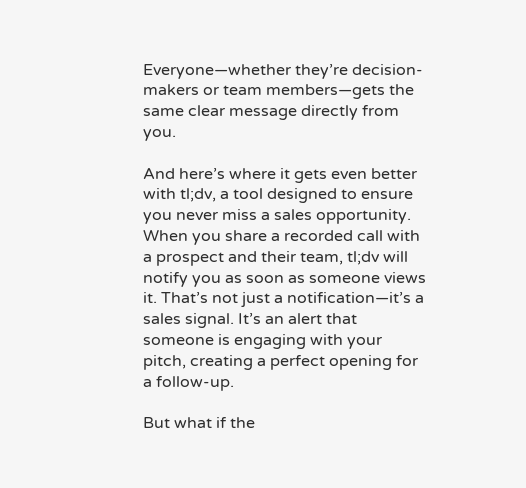Everyone—whether they’re decision-makers or team members—gets the same clear message directly from you.

And here’s where it gets even better with tl;dv, a tool designed to ensure you never miss a sales opportunity. When you share a recorded call with a prospect and their team, tl;dv will notify you as soon as someone views it. That’s not just a notification—it’s a sales signal. It’s an alert that someone is engaging with your pitch, creating a perfect opening for a follow-up.

But what if the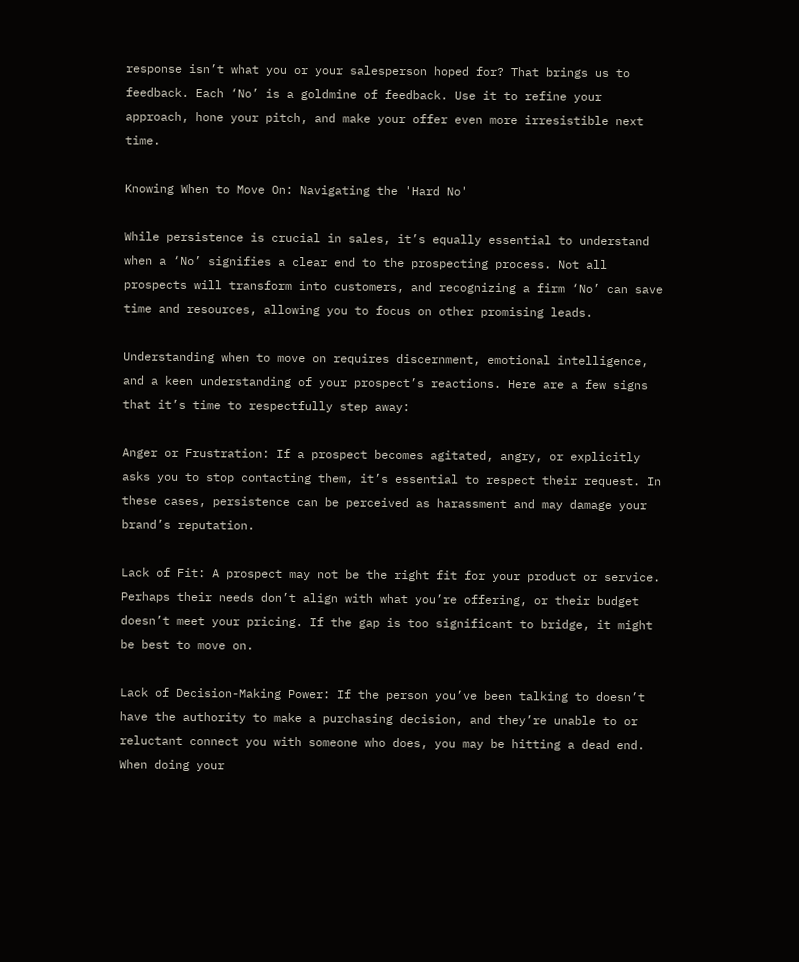response isn’t what you or your salesperson hoped for? That brings us to feedback. Each ‘No’ is a goldmine of feedback. Use it to refine your approach, hone your pitch, and make your offer even more irresistible next time.

Knowing When to Move On: Navigating the 'Hard No'

While persistence is crucial in sales, it’s equally essential to understand when a ‘No’ signifies a clear end to the prospecting process. Not all prospects will transform into customers, and recognizing a firm ‘No’ can save time and resources, allowing you to focus on other promising leads.

Understanding when to move on requires discernment, emotional intelligence, and a keen understanding of your prospect’s reactions. Here are a few signs that it’s time to respectfully step away:

Anger or Frustration: If a prospect becomes agitated, angry, or explicitly asks you to stop contacting them, it’s essential to respect their request. In these cases, persistence can be perceived as harassment and may damage your brand’s reputation.

Lack of Fit: A prospect may not be the right fit for your product or service. Perhaps their needs don’t align with what you’re offering, or their budget doesn’t meet your pricing. If the gap is too significant to bridge, it might be best to move on.

Lack of Decision-Making Power: If the person you’ve been talking to doesn’t have the authority to make a purchasing decision, and they’re unable to or reluctant connect you with someone who does, you may be hitting a dead end. When doing your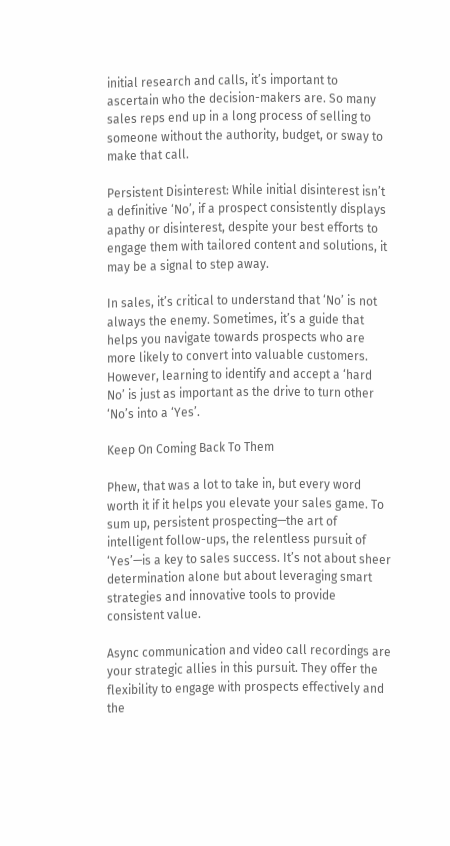initial research and calls, it’s important to ascertain who the decision-makers are. So many sales reps end up in a long process of selling to someone without the authority, budget, or sway to make that call.

Persistent Disinterest: While initial disinterest isn’t a definitive ‘No’, if a prospect consistently displays apathy or disinterest, despite your best efforts to engage them with tailored content and solutions, it may be a signal to step away.

In sales, it’s critical to understand that ‘No’ is not always the enemy. Sometimes, it’s a guide that helps you navigate towards prospects who are more likely to convert into valuable customers. However, learning to identify and accept a ‘hard No’ is just as important as the drive to turn other ‘No’s into a ‘Yes’.

Keep On Coming Back To Them

Phew, that was a lot to take in, but every word worth it if it helps you elevate your sales game. To sum up, persistent prospecting—the art of intelligent follow-ups, the relentless pursuit of ‘Yes’—is a key to sales success. It’s not about sheer determination alone but about leveraging smart strategies and innovative tools to provide consistent value.

Async communication and video call recordings are your strategic allies in this pursuit. They offer the flexibility to engage with prospects effectively and the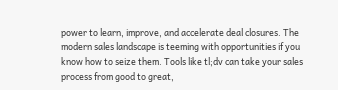power to learn, improve, and accelerate deal closures. The modern sales landscape is teeming with opportunities if you know how to seize them. Tools like tl;dv can take your sales process from good to great,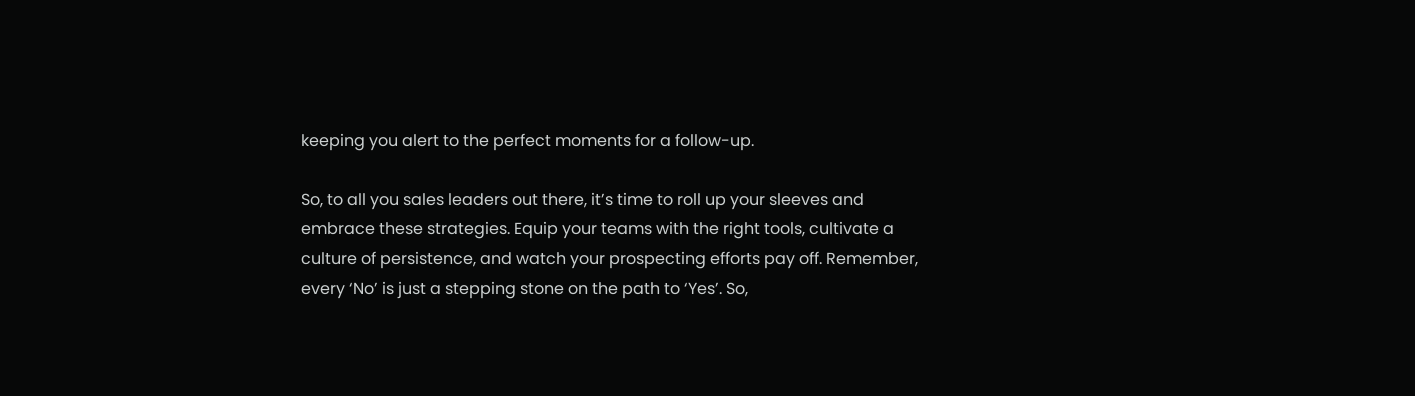keeping you alert to the perfect moments for a follow-up.

So, to all you sales leaders out there, it’s time to roll up your sleeves and embrace these strategies. Equip your teams with the right tools, cultivate a culture of persistence, and watch your prospecting efforts pay off. Remember, every ‘No’ is just a stepping stone on the path to ‘Yes’. So,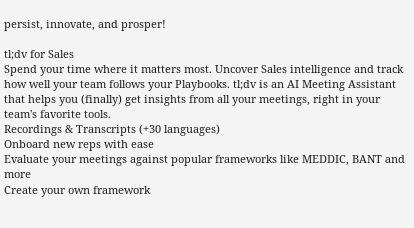persist, innovate, and prosper!

tl;dv for Sales
Spend your time where it matters most. Uncover Sales intelligence and track how well your team follows your Playbooks. tl;dv is an AI Meeting Assistant that helps you (finally) get insights from all your meetings, right in your team's favorite tools.
Recordings & Transcripts (+30 languages)
Onboard new reps with ease
Evaluate your meetings against popular frameworks like MEDDIC, BANT and more
Create your own framework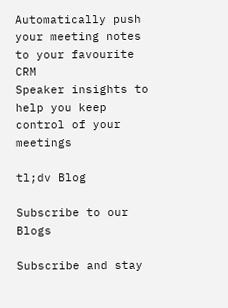Automatically push your meeting notes to your favourite CRM
Speaker insights to help you keep control of your meetings

tl;dv Blog

Subscribe to our Blogs

Subscribe and stay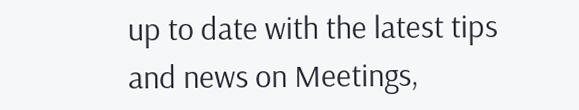up to date with the latest tips and news on Meetings,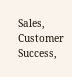Sales, Customer Success,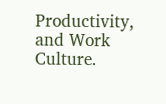Productivity, and Work Culture.